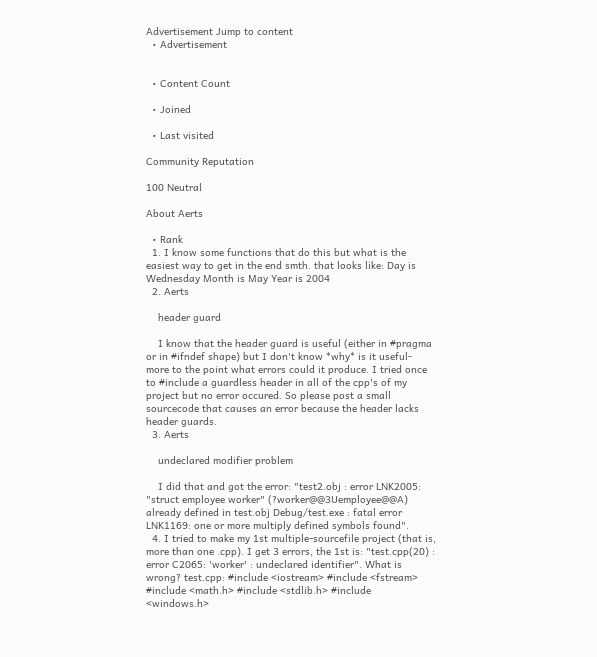Advertisement Jump to content
  • Advertisement


  • Content Count

  • Joined

  • Last visited

Community Reputation

100 Neutral

About Aerts

  • Rank
  1. I know some functions that do this but what is the easiest way to get in the end smth. that looks like: Day is Wednesday Month is May Year is 2004
  2. Aerts

    header guard

    I know that the header guard is useful (either in #pragma or in #ifndef shape) but I don't know *why* is it useful- more to the point what errors could it produce. I tried once to #include a guardless header in all of the cpp's of my project but no error occured. So please post a small sourcecode that causes an error because the header lacks header guards.
  3. Aerts

    undeclared modifier problem

    I did that and got the error: "test2.obj : error LNK2005: "struct employee worker" (?worker@@3Uemployee@@A) already defined in test.obj Debug/test.exe : fatal error LNK1169: one or more multiply defined symbols found".
  4. I tried to make my 1st multiple-sourcefile project (that is, more than one .cpp). I get 3 errors, the 1st is: "test.cpp(20) : error C2065: 'worker' : undeclared identifier". What is wrong? test.cpp: #include <iostream> #include <fstream> #include <math.h> #include <stdlib.h> #include <windows.h>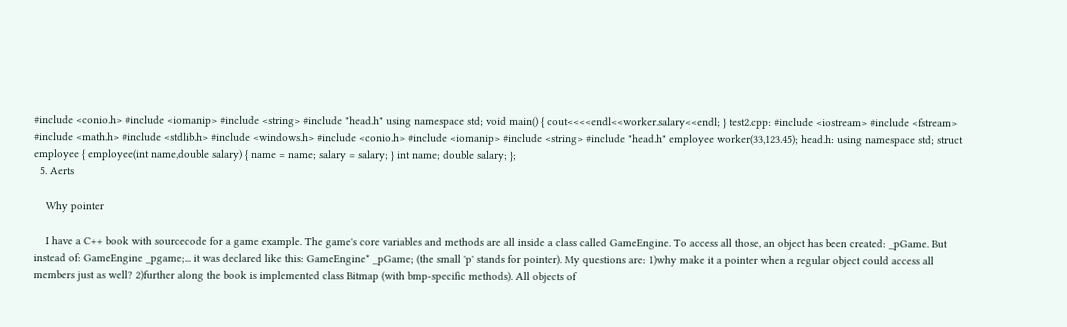#include <conio.h> #include <iomanip> #include <string> #include "head.h" using namespace std; void main() { cout<<<<endl<<worker.salary<<endl; } test2.cpp: #include <iostream> #include <fstream> #include <math.h> #include <stdlib.h> #include <windows.h> #include <conio.h> #include <iomanip> #include <string> #include "head.h" employee worker(33,123.45); head.h: using namespace std; struct employee { employee(int name,double salary) { name = name; salary = salary; } int name; double salary; };
  5. Aerts

    Why pointer

    I have a C++ book with sourcecode for a game example. The game's core variables and methods are all inside a class called GameEngine. To access all those, an object has been created: _pGame. But instead of: GameEngine _pgame;... it was declared like this: GameEngine* _pGame; (the small 'p' stands for pointer). My questions are: 1)why make it a pointer when a regular object could access all members just as well? 2)further along the book is implemented class Bitmap (with bmp-specific methods). All objects of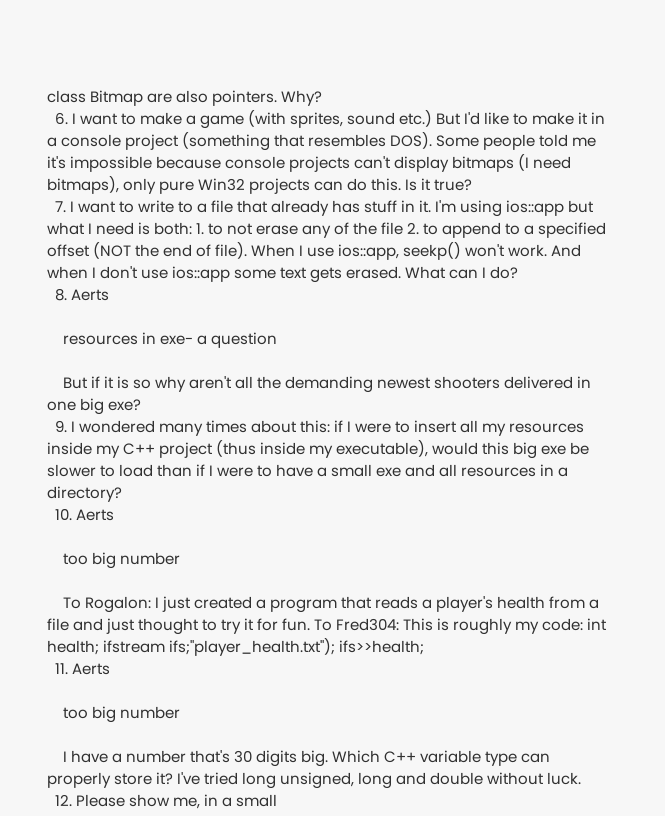class Bitmap are also pointers. Why?
  6. I want to make a game (with sprites, sound etc.) But I'd like to make it in a console project (something that resembles DOS). Some people told me it's impossible because console projects can't display bitmaps (I need bitmaps), only pure Win32 projects can do this. Is it true?
  7. I want to write to a file that already has stuff in it. I'm using ios::app but what I need is both: 1. to not erase any of the file 2. to append to a specified offset (NOT the end of file). When I use ios::app, seekp() won't work. And when I don't use ios::app some text gets erased. What can I do?
  8. Aerts

    resources in exe- a question

    But if it is so why aren't all the demanding newest shooters delivered in one big exe?
  9. I wondered many times about this: if I were to insert all my resources inside my C++ project (thus inside my executable), would this big exe be slower to load than if I were to have a small exe and all resources in a directory?
  10. Aerts

    too big number

    To Rogalon: I just created a program that reads a player's health from a file and just thought to try it for fun. To Fred304: This is roughly my code: int health; ifstream ifs;"player_health.txt"); ifs>>health;
  11. Aerts

    too big number

    I have a number that's 30 digits big. Which C++ variable type can properly store it? I've tried long unsigned, long and double without luck.
  12. Please show me, in a small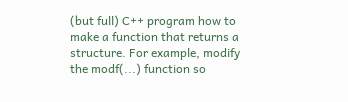(but full) C++ program how to make a function that returns a structure. For example, modify the modf(...) function so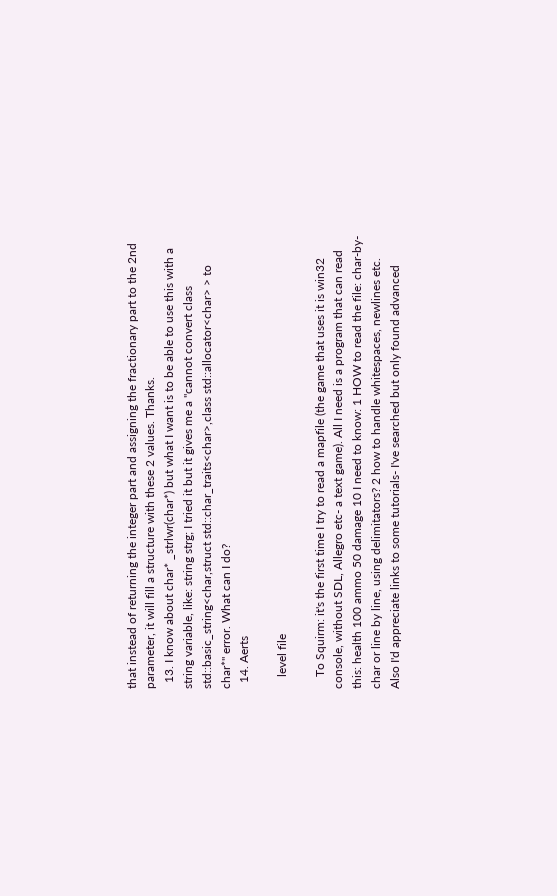that instead of returning the integer part and assigning the fractionary part to the 2nd parameter, it will fill a structure with these 2 values. Thanks.
  13. I know about char* _strlwr(char*) but what I want is to be able to use this with a string variable, like: string strg; I tried it but it gives me a "cannot convert class std::basic_string<char,struct std::char_traits<char>,class std::allocator<char> > to char*" error. What can I do?
  14. Aerts

    level file

    To Squirm: it's the first time I try to read a mapfile (the game that uses it is win32 console, without SDL, Allegro etc- a text game). All I need is a program that can read this: health 100 ammo 50 damage 10 I need to know: 1 HOW to read the file: char-by-char or line by line, using delimitators? 2 how to handle whitespaces, newlines etc. Also I'd appreciate links to some tutorials- I've searched but only found advanced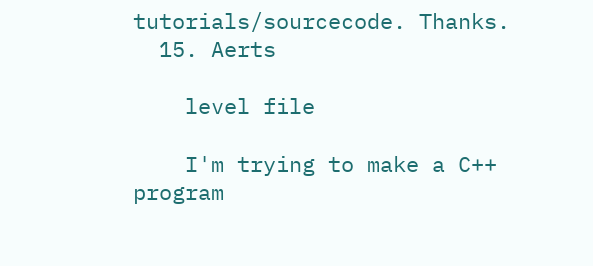tutorials/sourcecode. Thanks.
  15. Aerts

    level file

    I'm trying to make a C++ program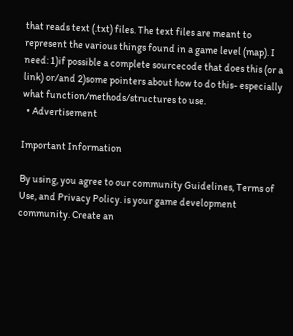that reads text (.txt) files. The text files are meant to represent the various things found in a game level (map). I need: 1)if possible a complete sourcecode that does this (or a link) or/and 2)some pointers about how to do this- especially what function/methods/structures to use.
  • Advertisement

Important Information

By using, you agree to our community Guidelines, Terms of Use, and Privacy Policy. is your game development community. Create an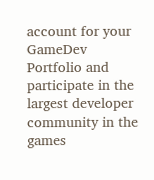account for your GameDev Portfolio and participate in the largest developer community in the games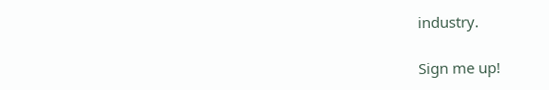industry.

Sign me up!